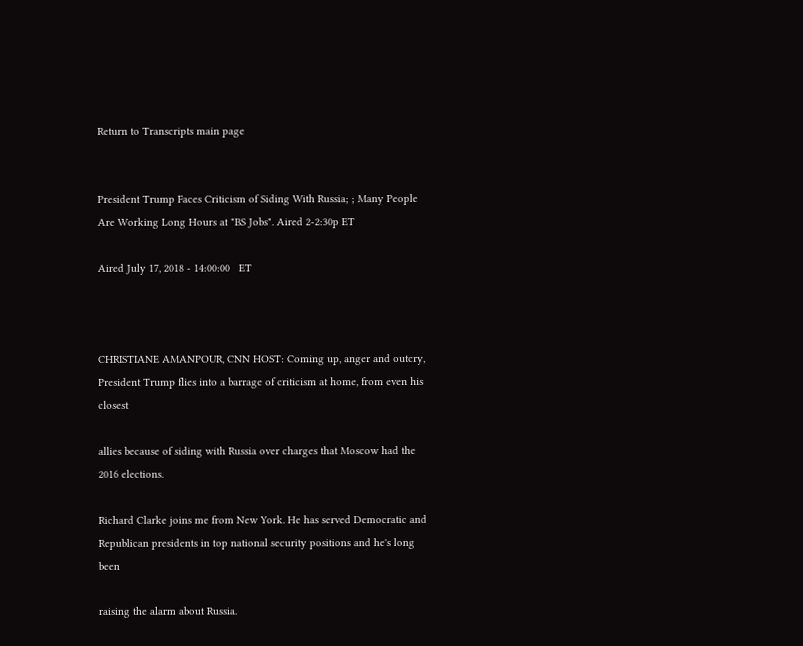Return to Transcripts main page


President Trump Faces Criticism of Siding With Russia; ; Many People Are Working Long Hours at "BS Jobs". Aired 2-2:30p ET

Aired July 17, 2018 - 14:00:00   ET



CHRISTIANE AMANPOUR, CNN HOST: Coming up, anger and outcry, President Trump flies into a barrage of criticism at home, from even his closest

allies because of siding with Russia over charges that Moscow had the 2016 elections.

Richard Clarke joins me from New York. He has served Democratic and Republican presidents in top national security positions and he's long been

raising the alarm about Russia.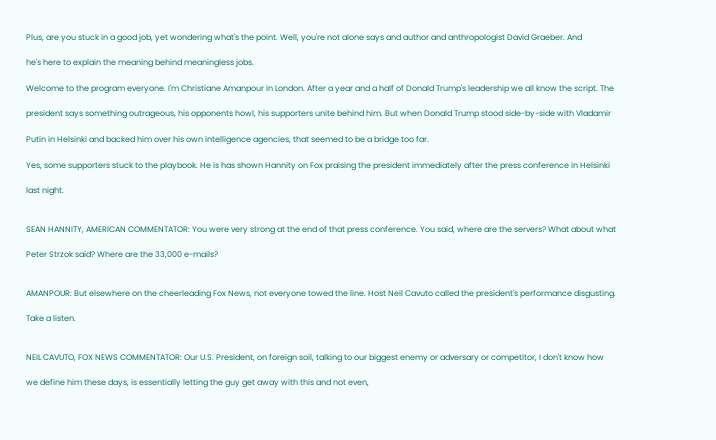Plus, are you stuck in a good job, yet wondering what's the point. Well, you're not alone says and author and anthropologist David Graeber. And

he's here to explain the meaning behind meaningless jobs.

Welcome to the program everyone. I'm Christiane Amanpour in London. After a year and a half of Donald Trump's leadership we all know the script. The

president says something outrageous, his opponents howl, his supporters unite behind him. But when Donald Trump stood side-by-side with Vladamir

Putin in Helsinki and backed him over his own intelligence agencies, that seemed to be a bridge too far.

Yes, some supporters stuck to the playbook. He is has shown Hannity on Fox praising the president immediately after the press conference in Helsinki

last night.


SEAN HANNITY, AMERICAN COMMENTATOR: You were very strong at the end of that press conference. You said, where are the servers? What about what

Peter Strzok said? Where are the 33,000 e-mails?


AMANPOUR: But elsewhere on the cheerleading Fox News, not everyone towed the line. Host Neil Cavuto called the president's performance disgusting.

Take a listen.


NEIL CAVUTO, FOX NEWS COMMENTATOR: Our U.S. President, on foreign soil, talking to our biggest enemy or adversary or competitor, I don't know how

we define him these days, is essentially letting the guy get away with this and not even,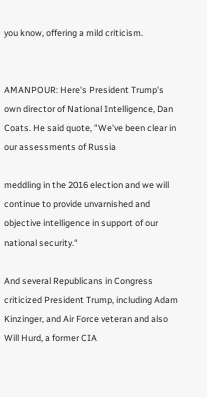you know, offering a mild criticism.


AMANPOUR: Here's President Trump's own director of National Intelligence, Dan Coats. He said quote, "We've been clear in our assessments of Russia

meddling in the 2016 election and we will continue to provide unvarnished and objective intelligence in support of our national security."

And several Republicans in Congress criticized President Trump, including Adam Kinzinger, and Air Force veteran and also Will Hurd, a former CIA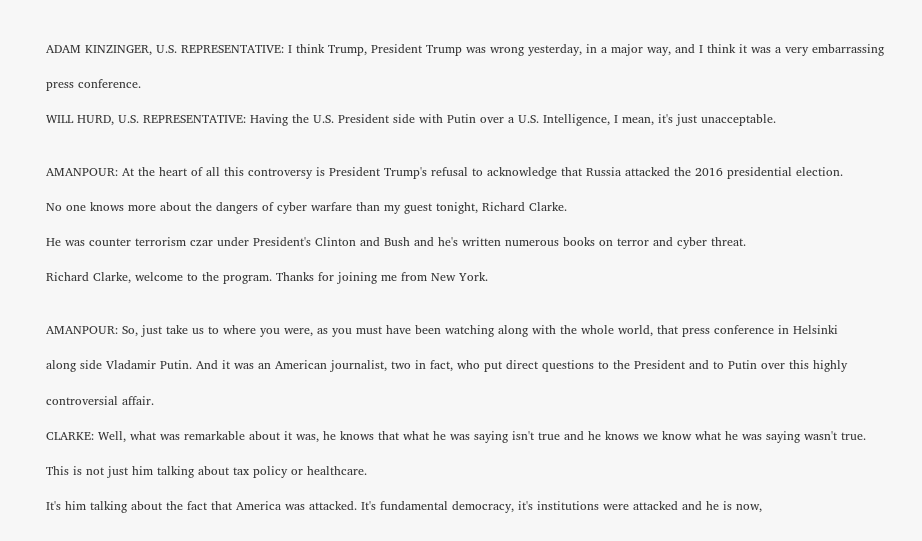ADAM KINZINGER, U.S. REPRESENTATIVE: I think Trump, President Trump was wrong yesterday, in a major way, and I think it was a very embarrassing

press conference.

WILL HURD, U.S. REPRESENTATIVE: Having the U.S. President side with Putin over a U.S. Intelligence, I mean, it's just unacceptable.


AMANPOUR: At the heart of all this controversy is President Trump's refusal to acknowledge that Russia attacked the 2016 presidential election.

No one knows more about the dangers of cyber warfare than my guest tonight, Richard Clarke.

He was counter terrorism czar under President's Clinton and Bush and he's written numerous books on terror and cyber threat.

Richard Clarke, welcome to the program. Thanks for joining me from New York.


AMANPOUR: So, just take us to where you were, as you must have been watching along with the whole world, that press conference in Helsinki

along side Vladamir Putin. And it was an American journalist, two in fact, who put direct questions to the President and to Putin over this highly

controversial affair.

CLARKE: Well, what was remarkable about it was, he knows that what he was saying isn't true and he knows we know what he was saying wasn't true.

This is not just him talking about tax policy or healthcare.

It's him talking about the fact that America was attacked. It's fundamental democracy, it's institutions were attacked and he is now,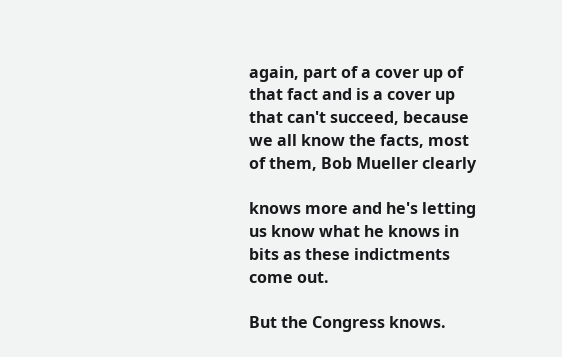again, part of a cover up of that fact and is a cover up that can't succeed, because we all know the facts, most of them, Bob Mueller clearly

knows more and he's letting us know what he knows in bits as these indictments come out.

But the Congress knows.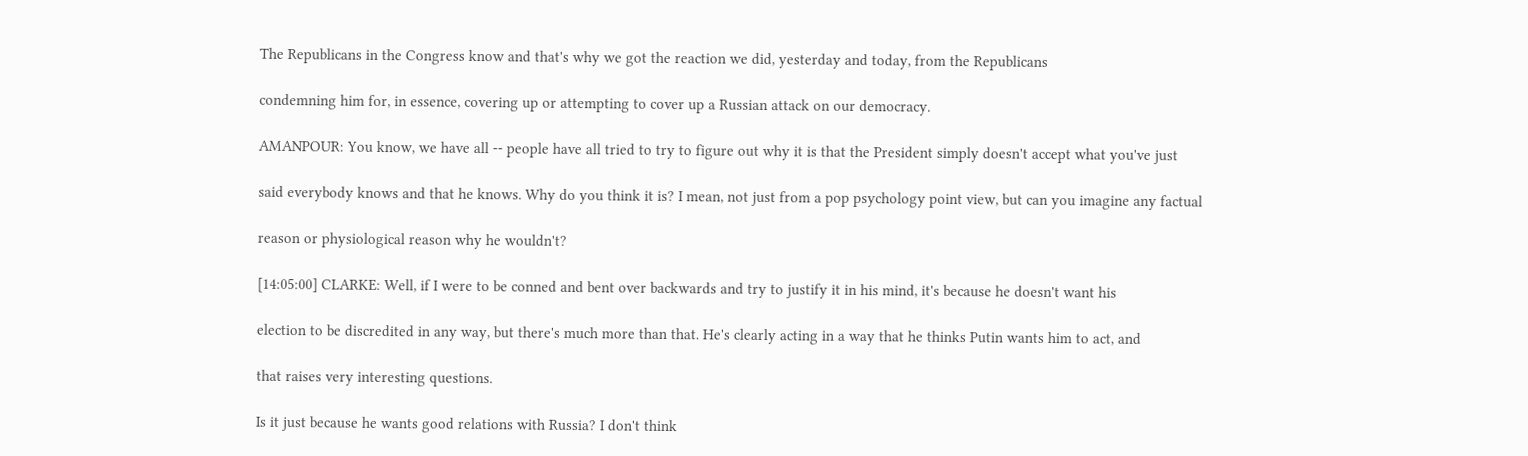The Republicans in the Congress know and that's why we got the reaction we did, yesterday and today, from the Republicans

condemning him for, in essence, covering up or attempting to cover up a Russian attack on our democracy.

AMANPOUR: You know, we have all -- people have all tried to try to figure out why it is that the President simply doesn't accept what you've just

said everybody knows and that he knows. Why do you think it is? I mean, not just from a pop psychology point view, but can you imagine any factual

reason or physiological reason why he wouldn't?

[14:05:00] CLARKE: Well, if I were to be conned and bent over backwards and try to justify it in his mind, it's because he doesn't want his

election to be discredited in any way, but there's much more than that. He's clearly acting in a way that he thinks Putin wants him to act, and

that raises very interesting questions.

Is it just because he wants good relations with Russia? I don't think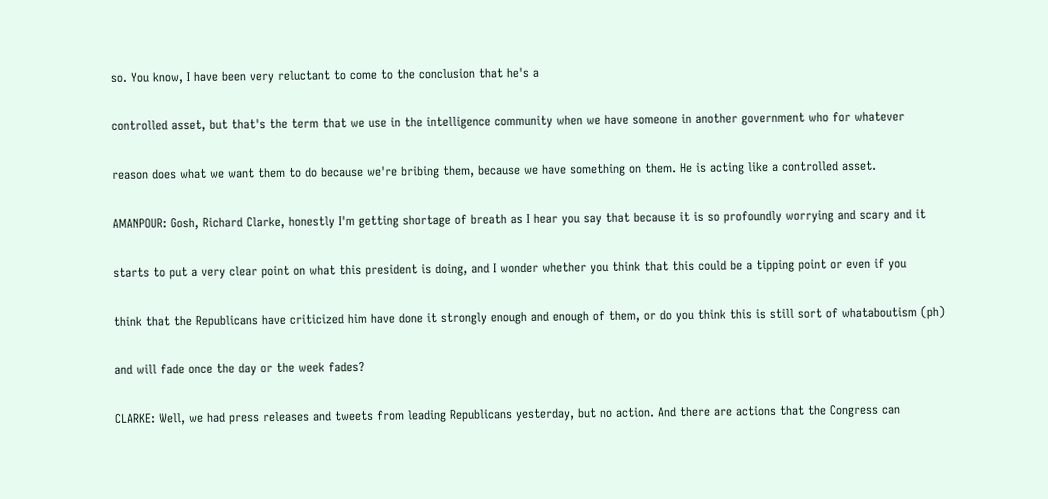so. You know, I have been very reluctant to come to the conclusion that he's a

controlled asset, but that's the term that we use in the intelligence community when we have someone in another government who for whatever

reason does what we want them to do because we're bribing them, because we have something on them. He is acting like a controlled asset.

AMANPOUR: Gosh, Richard Clarke, honestly I'm getting shortage of breath as I hear you say that because it is so profoundly worrying and scary and it

starts to put a very clear point on what this president is doing, and I wonder whether you think that this could be a tipping point or even if you

think that the Republicans have criticized him have done it strongly enough and enough of them, or do you think this is still sort of whataboutism (ph)

and will fade once the day or the week fades?

CLARKE: Well, we had press releases and tweets from leading Republicans yesterday, but no action. And there are actions that the Congress can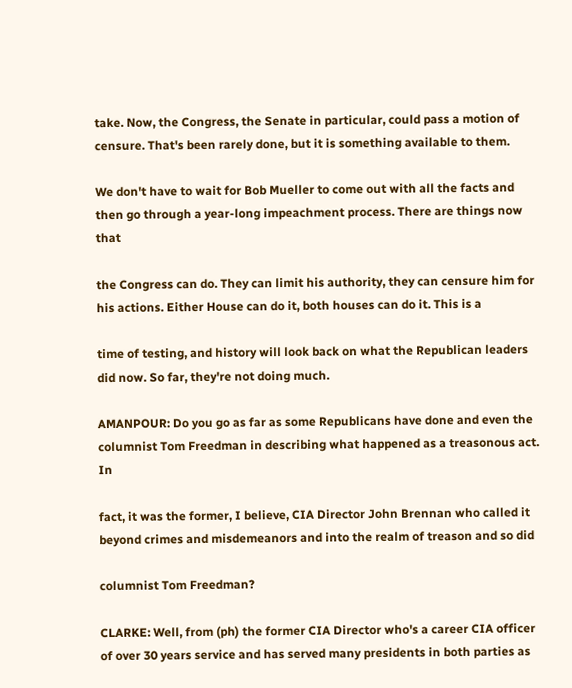take. Now, the Congress, the Senate in particular, could pass a motion of censure. That's been rarely done, but it is something available to them.

We don't have to wait for Bob Mueller to come out with all the facts and then go through a year-long impeachment process. There are things now that

the Congress can do. They can limit his authority, they can censure him for his actions. Either House can do it, both houses can do it. This is a

time of testing, and history will look back on what the Republican leaders did now. So far, they're not doing much.

AMANPOUR: Do you go as far as some Republicans have done and even the columnist Tom Freedman in describing what happened as a treasonous act. In

fact, it was the former, I believe, CIA Director John Brennan who called it beyond crimes and misdemeanors and into the realm of treason and so did

columnist Tom Freedman?

CLARKE: Well, from (ph) the former CIA Director who's a career CIA officer of over 30 years service and has served many presidents in both parties as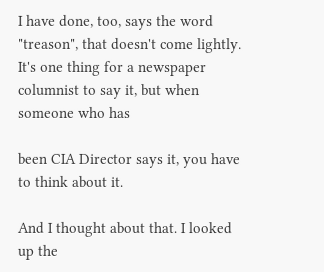I have done, too, says the word "treason", that doesn't come lightly. It's one thing for a newspaper columnist to say it, but when someone who has

been CIA Director says it, you have to think about it.

And I thought about that. I looked up the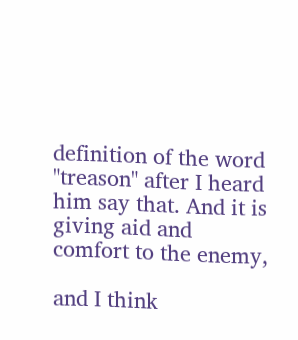definition of the word "treason" after I heard him say that. And it is giving aid and comfort to the enemy,

and I think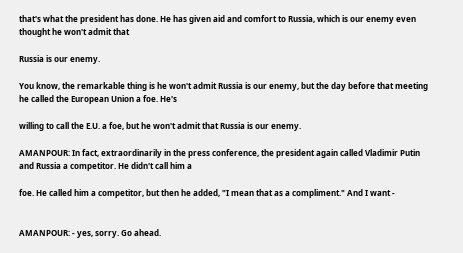that's what the president has done. He has given aid and comfort to Russia, which is our enemy even thought he won't admit that

Russia is our enemy.

You know, the remarkable thing is he won't admit Russia is our enemy, but the day before that meeting he called the European Union a foe. He's

willing to call the E.U. a foe, but he won't admit that Russia is our enemy.

AMANPOUR: In fact, extraordinarily in the press conference, the president again called Vladimir Putin and Russia a competitor. He didn't call him a

foe. He called him a competitor, but then he added, "I mean that as a compliment." And I want -


AMANPOUR: - yes, sorry. Go ahead.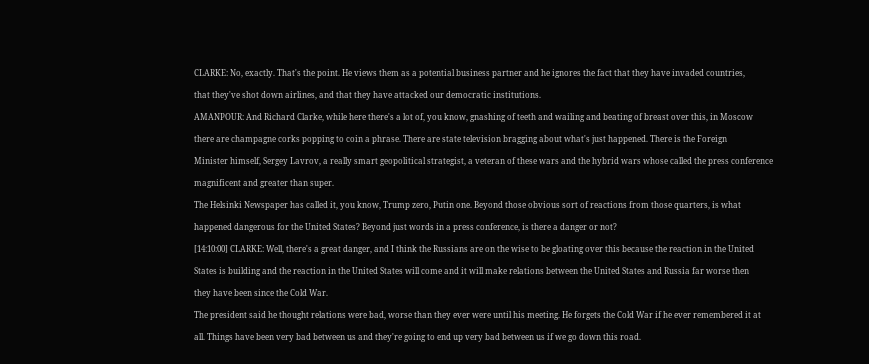CLARKE: No, exactly. That's the point. He views them as a potential business partner and he ignores the fact that they have invaded countries,

that they've shot down airlines, and that they have attacked our democratic institutions.

AMANPOUR: And Richard Clarke, while here there's a lot of, you know, gnashing of teeth and wailing and beating of breast over this, in Moscow

there are champagne corks popping to coin a phrase. There are state television bragging about what's just happened. There is the Foreign

Minister himself, Sergey Lavrov, a really smart geopolitical strategist, a veteran of these wars and the hybrid wars whose called the press conference

magnificent and greater than super.

The Helsinki Newspaper has called it, you know, Trump zero, Putin one. Beyond those obvious sort of reactions from those quarters, is what

happened dangerous for the United States? Beyond just words in a press conference, is there a danger or not?

[14:10:00] CLARKE: Well, there's a great danger, and I think the Russians are on the wise to be gloating over this because the reaction in the United

States is building and the reaction in the United States will come and it will make relations between the United States and Russia far worse then

they have been since the Cold War.

The president said he thought relations were bad, worse than they ever were until his meeting. He forgets the Cold War if he ever remembered it at

all. Things have been very bad between us and they're going to end up very bad between us if we go down this road.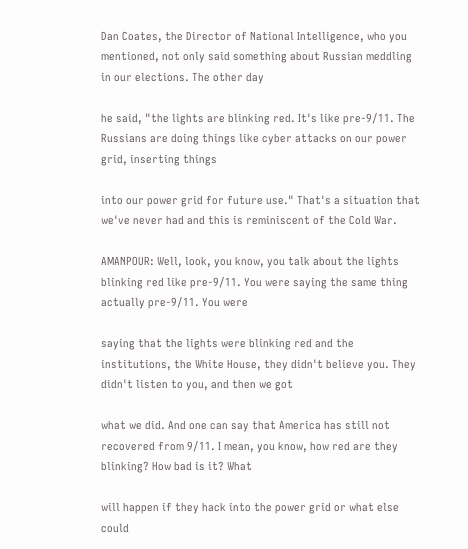Dan Coates, the Director of National Intelligence, who you mentioned, not only said something about Russian meddling in our elections. The other day

he said, "the lights are blinking red. It's like pre-9/11. The Russians are doing things like cyber attacks on our power grid, inserting things

into our power grid for future use." That's a situation that we've never had and this is reminiscent of the Cold War.

AMANPOUR: Well, look, you know, you talk about the lights blinking red like pre-9/11. You were saying the same thing actually pre-9/11. You were

saying that the lights were blinking red and the institutions, the White House, they didn't believe you. They didn't listen to you, and then we got

what we did. And one can say that America has still not recovered from 9/11. I mean, you know, how red are they blinking? How bad is it? What

will happen if they hack into the power grid or what else could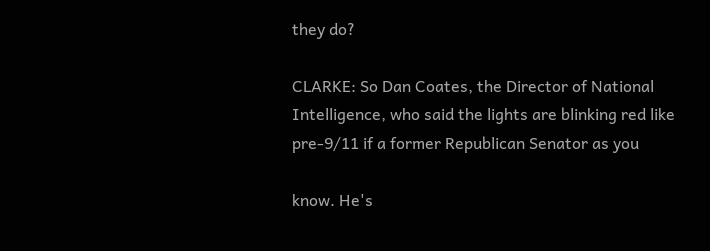they do?

CLARKE: So Dan Coates, the Director of National Intelligence, who said the lights are blinking red like pre-9/11 if a former Republican Senator as you

know. He's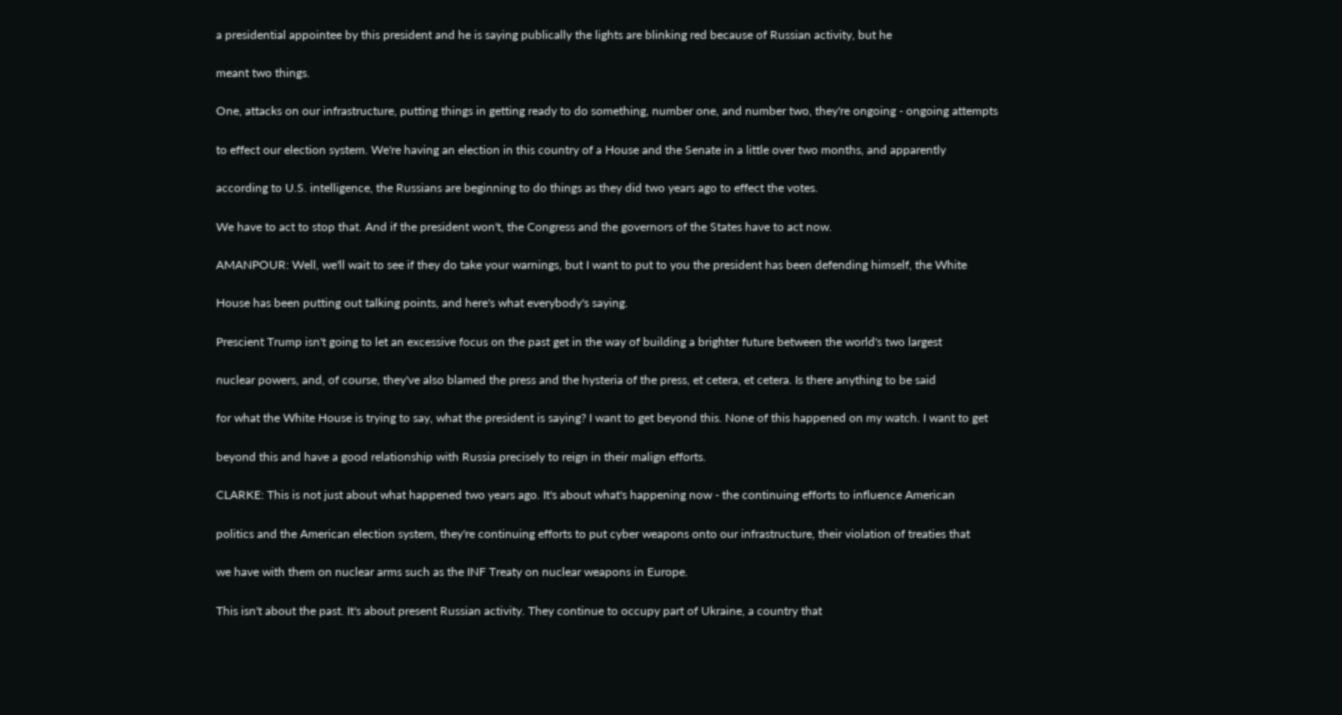a presidential appointee by this president and he is saying publically the lights are blinking red because of Russian activity, but he

meant two things.

One, attacks on our infrastructure, putting things in getting ready to do something, number one, and number two, they're ongoing - ongoing attempts

to effect our election system. We're having an election in this country of a House and the Senate in a little over two months, and apparently

according to U.S. intelligence, the Russians are beginning to do things as they did two years ago to effect the votes.

We have to act to stop that. And if the president won't, the Congress and the governors of the States have to act now.

AMANPOUR: Well, we'll wait to see if they do take your warnings, but I want to put to you the president has been defending himself, the White

House has been putting out talking points, and here's what everybody's saying.

Prescient Trump isn't going to let an excessive focus on the past get in the way of building a brighter future between the world's two largest

nuclear powers, and, of course, they've also blamed the press and the hysteria of the press, et cetera, et cetera. Is there anything to be said

for what the White House is trying to say, what the president is saying? I want to get beyond this. None of this happened on my watch. I want to get

beyond this and have a good relationship with Russia precisely to reign in their malign efforts.

CLARKE: This is not just about what happened two years ago. It's about what's happening now - the continuing efforts to influence American

politics and the American election system, they're continuing efforts to put cyber weapons onto our infrastructure, their violation of treaties that

we have with them on nuclear arms such as the INF Treaty on nuclear weapons in Europe.

This isn't about the past. It's about present Russian activity. They continue to occupy part of Ukraine, a country that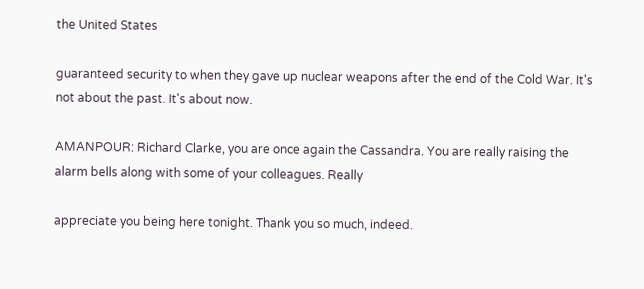the United States

guaranteed security to when they gave up nuclear weapons after the end of the Cold War. It's not about the past. It's about now.

AMANPOUR: Richard Clarke, you are once again the Cassandra. You are really raising the alarm bells along with some of your colleagues. Really

appreciate you being here tonight. Thank you so much, indeed.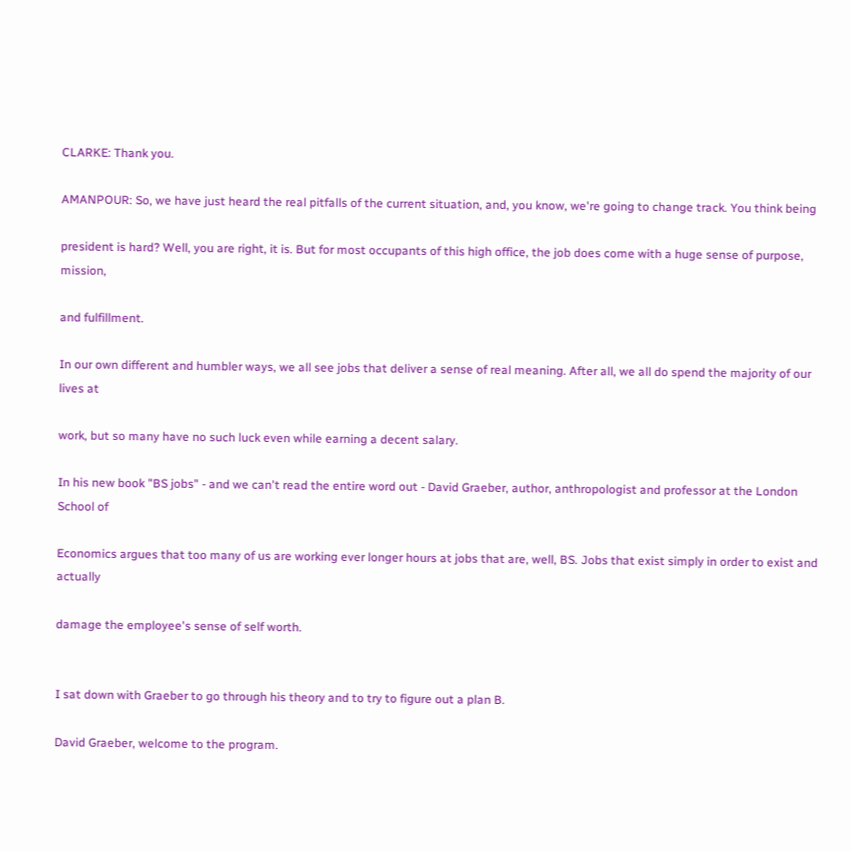CLARKE: Thank you.

AMANPOUR: So, we have just heard the real pitfalls of the current situation, and, you know, we're going to change track. You think being

president is hard? Well, you are right, it is. But for most occupants of this high office, the job does come with a huge sense of purpose, mission,

and fulfillment.

In our own different and humbler ways, we all see jobs that deliver a sense of real meaning. After all, we all do spend the majority of our lives at

work, but so many have no such luck even while earning a decent salary.

In his new book "BS jobs" - and we can't read the entire word out - David Graeber, author, anthropologist and professor at the London School of

Economics argues that too many of us are working ever longer hours at jobs that are, well, BS. Jobs that exist simply in order to exist and actually

damage the employee's sense of self worth.


I sat down with Graeber to go through his theory and to try to figure out a plan B.

David Graeber, welcome to the program.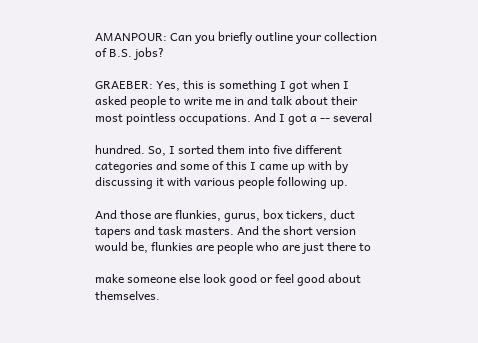AMANPOUR: Can you briefly outline your collection of B.S. jobs?

GRAEBER: Yes, this is something I got when I asked people to write me in and talk about their most pointless occupations. And I got a -- several

hundred. So, I sorted them into five different categories and some of this I came up with by discussing it with various people following up.

And those are flunkies, gurus, box tickers, duct tapers and task masters. And the short version would be, flunkies are people who are just there to

make someone else look good or feel good about themselves.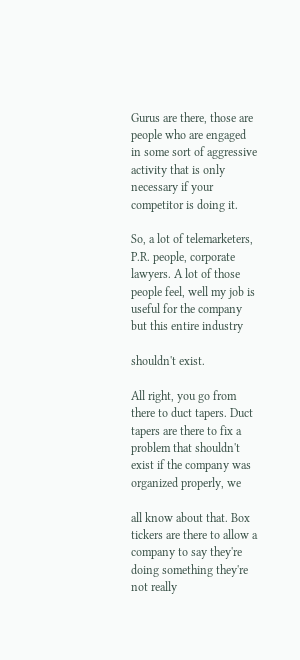Gurus are there, those are people who are engaged in some sort of aggressive activity that is only necessary if your competitor is doing it.

So, a lot of telemarketers, P.R. people, corporate lawyers. A lot of those people feel, well my job is useful for the company but this entire industry

shouldn't exist.

All right, you go from there to duct tapers. Duct tapers are there to fix a problem that shouldn't exist if the company was organized properly, we

all know about that. Box tickers are there to allow a company to say they're doing something they're not really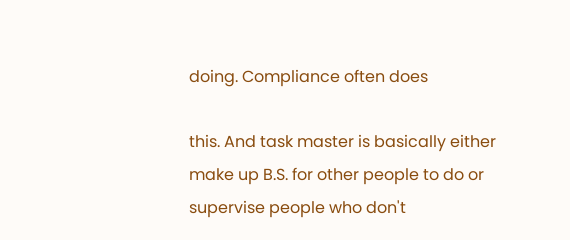doing. Compliance often does

this. And task master is basically either make up B.S. for other people to do or supervise people who don't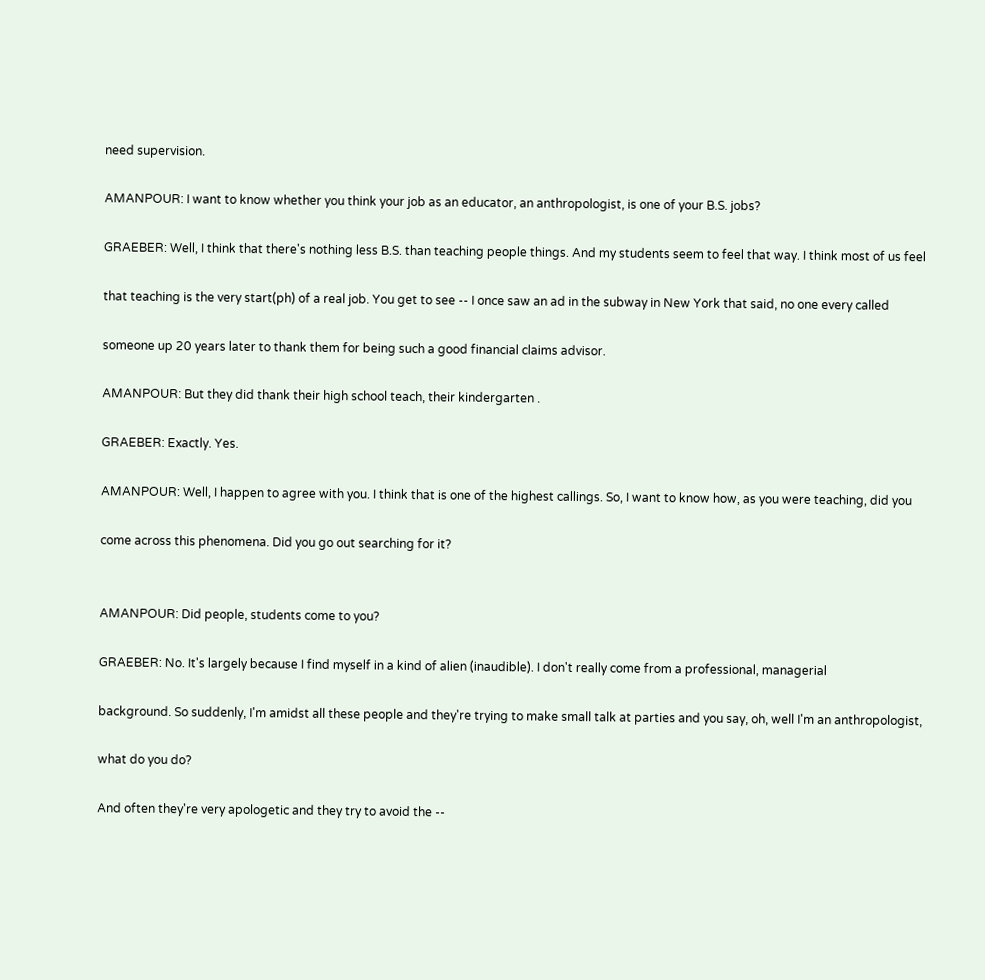need supervision.

AMANPOUR: I want to know whether you think your job as an educator, an anthropologist, is one of your B.S. jobs?

GRAEBER: Well, I think that there's nothing less B.S. than teaching people things. And my students seem to feel that way. I think most of us feel

that teaching is the very start(ph) of a real job. You get to see -- I once saw an ad in the subway in New York that said, no one every called

someone up 20 years later to thank them for being such a good financial claims advisor.

AMANPOUR: But they did thank their high school teach, their kindergarten .

GRAEBER: Exactly. Yes.

AMANPOUR: Well, I happen to agree with you. I think that is one of the highest callings. So, I want to know how, as you were teaching, did you

come across this phenomena. Did you go out searching for it?


AMANPOUR: Did people, students come to you?

GRAEBER: No. It's largely because I find myself in a kind of alien (inaudible). I don't really come from a professional, managerial

background. So suddenly, I'm amidst all these people and they're trying to make small talk at parties and you say, oh, well I'm an anthropologist,

what do you do?

And often they're very apologetic and they try to avoid the --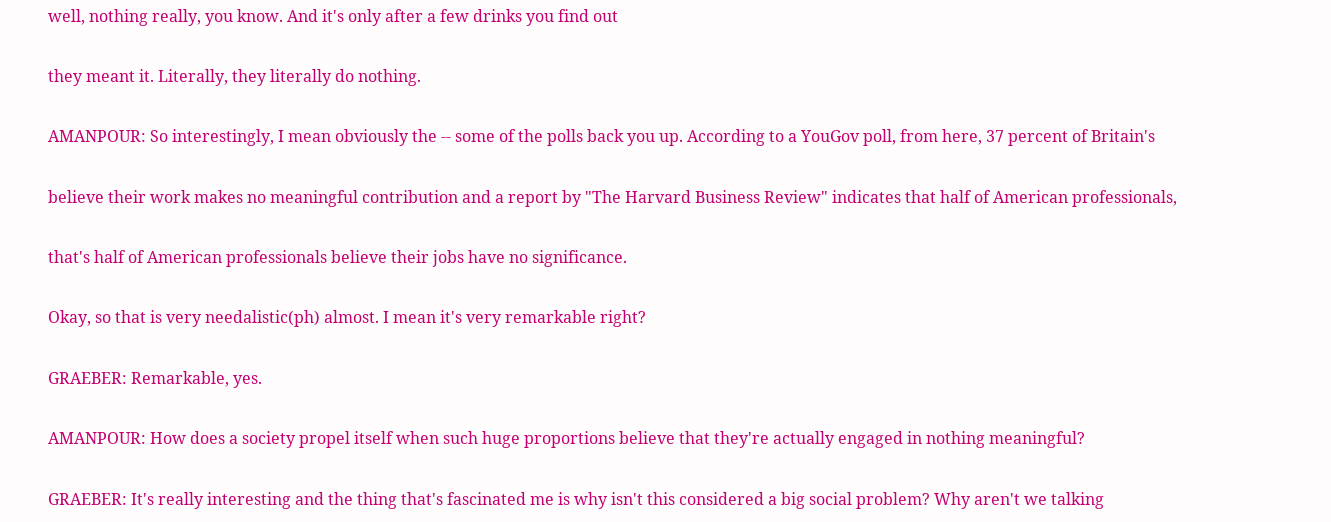well, nothing really, you know. And it's only after a few drinks you find out

they meant it. Literally, they literally do nothing.

AMANPOUR: So interestingly, I mean obviously the -- some of the polls back you up. According to a YouGov poll, from here, 37 percent of Britain's

believe their work makes no meaningful contribution and a report by "The Harvard Business Review" indicates that half of American professionals,

that's half of American professionals believe their jobs have no significance.

Okay, so that is very needalistic(ph) almost. I mean it's very remarkable right?

GRAEBER: Remarkable, yes.

AMANPOUR: How does a society propel itself when such huge proportions believe that they're actually engaged in nothing meaningful?

GRAEBER: It's really interesting and the thing that's fascinated me is why isn't this considered a big social problem? Why aren't we talking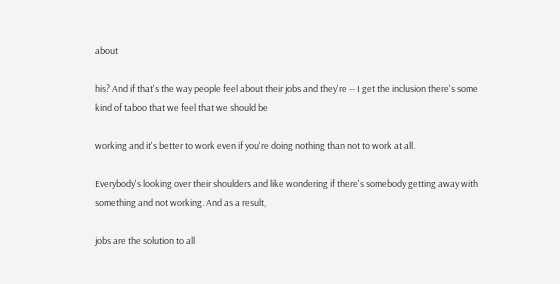about

his? And if that's the way people feel about their jobs and they're -- I get the inclusion there's some kind of taboo that we feel that we should be

working and it's better to work even if you're doing nothing than not to work at all.

Everybody's looking over their shoulders and like wondering if there's somebody getting away with something and not working. And as a result,

jobs are the solution to all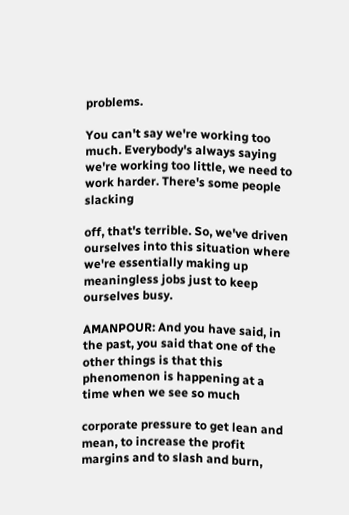problems.

You can't say we're working too much. Everybody's always saying we're working too little, we need to work harder. There's some people slacking

off, that's terrible. So, we've driven ourselves into this situation where we're essentially making up meaningless jobs just to keep ourselves busy.

AMANPOUR: And you have said, in the past, you said that one of the other things is that this phenomenon is happening at a time when we see so much

corporate pressure to get lean and mean, to increase the profit margins and to slash and burn,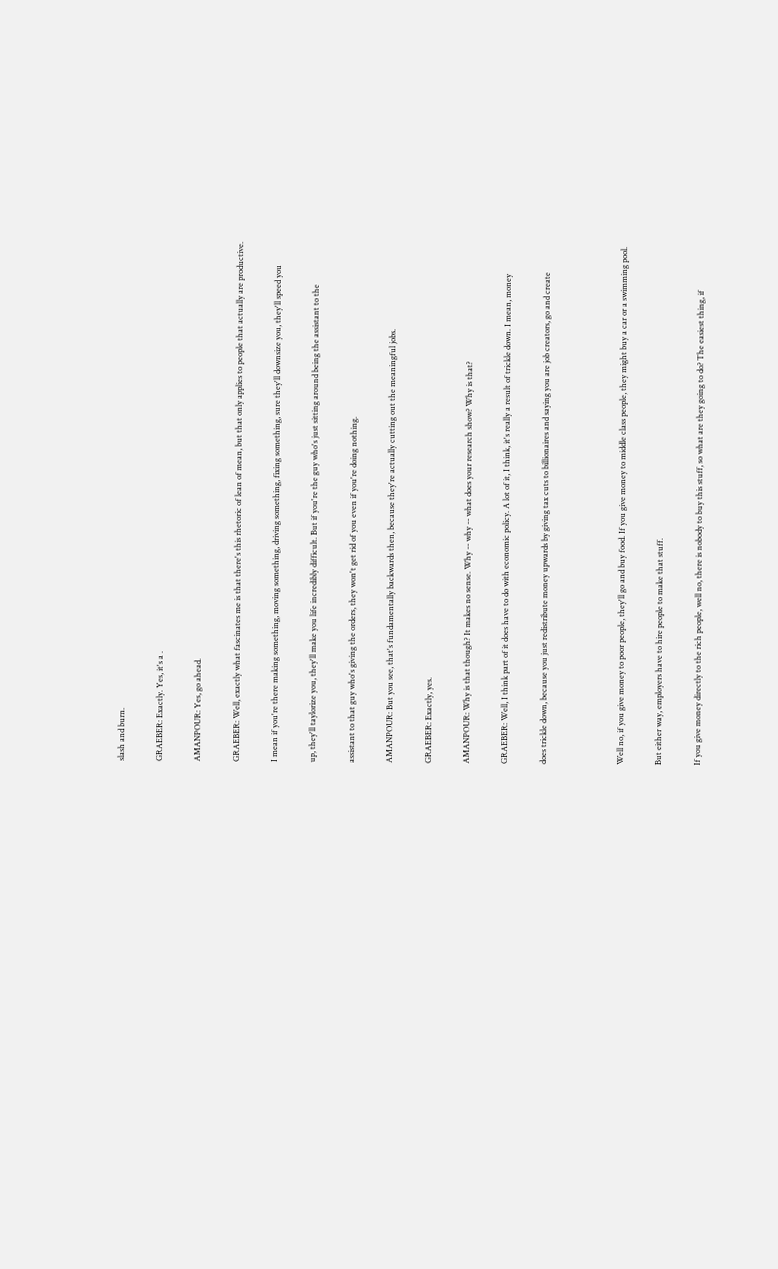slash and burn.

GRAEBER: Exactly. Yes, it's a .

AMANPOUR: Yes, go ahead.

GRAEBER: Well, exactly what fascinates me is that there's this rhetoric of lean of mean, but that only applies to people that actually are productive.

I mean if you're there making something, moving something, driving something, fixing something, sure they'll downsize you, they'll speed you

up, they'll taylorize you, they'll make you life incredibly difficult. But if you're the guy who's just sitting around being the assistant to the

assistant to that guy who's giving the orders, they won't get rid of you even if you're doing nothing.

AMANPOUR: But you see, that's fundamentally backwards then, because they're actually cutting out the meaningful jobs.

GRAEBER: Exactly, yes.

AMANPOUR: Why is that though? It makes no sense. Why -- why -- what does your research show? Why is that?

GRAEBER: Well, I think part of it does have to do with economic policy. A lot of it, I think, it's really a result of trickle down. I mean, money

does trickle down, because you just redistribute money upwards by giving tax cuts to billionaires and saying you are job creators, go and create



Well no, if you give money to poor people, they'll go and buy food. If you give money to middle class people, they might buy a car or a swimming pool.

But either way, employers have to hire people to make that stuff.

If you give money directly to the rich people, well no, there is nobody to buy this stuff, so what are they going to do? The easiest thing, if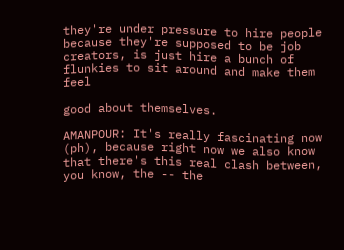they're under pressure to hire people because they're supposed to be job creators, is just hire a bunch of flunkies to sit around and make them feel

good about themselves.

AMANPOUR: It's really fascinating now (ph), because right now we also know that there's this real clash between, you know, the -- the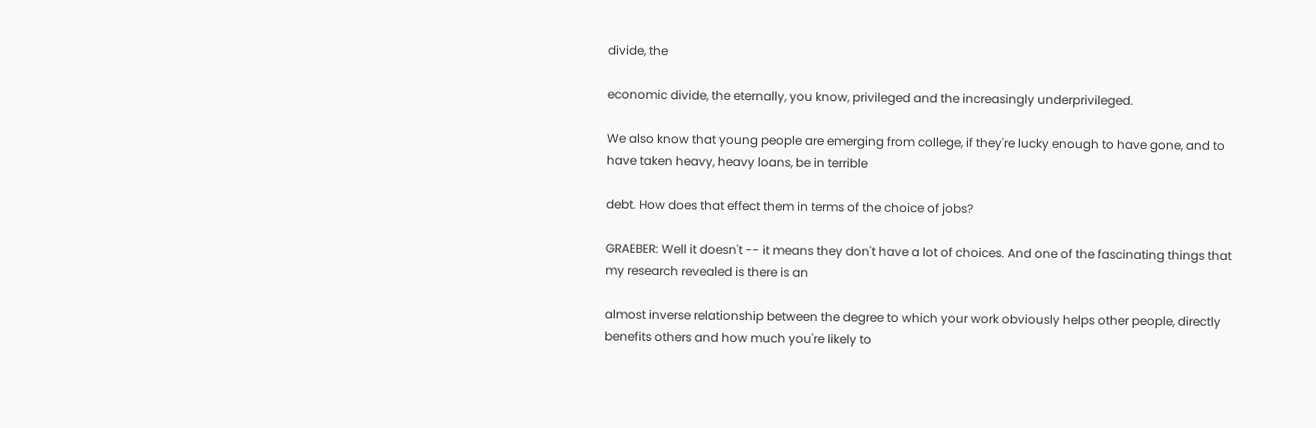divide, the

economic divide, the eternally, you know, privileged and the increasingly underprivileged.

We also know that young people are emerging from college, if they're lucky enough to have gone, and to have taken heavy, heavy loans, be in terrible

debt. How does that effect them in terms of the choice of jobs?

GRAEBER: Well it doesn't -- it means they don't have a lot of choices. And one of the fascinating things that my research revealed is there is an

almost inverse relationship between the degree to which your work obviously helps other people, directly benefits others and how much you're likely to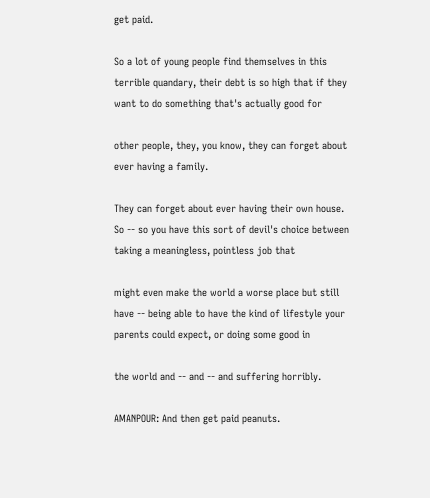get paid.

So a lot of young people find themselves in this terrible quandary, their debt is so high that if they want to do something that's actually good for

other people, they, you know, they can forget about ever having a family.

They can forget about ever having their own house. So -- so you have this sort of devil's choice between taking a meaningless, pointless job that

might even make the world a worse place but still have -- being able to have the kind of lifestyle your parents could expect, or doing some good in

the world and -- and -- and suffering horribly.

AMANPOUR: And then get paid peanuts.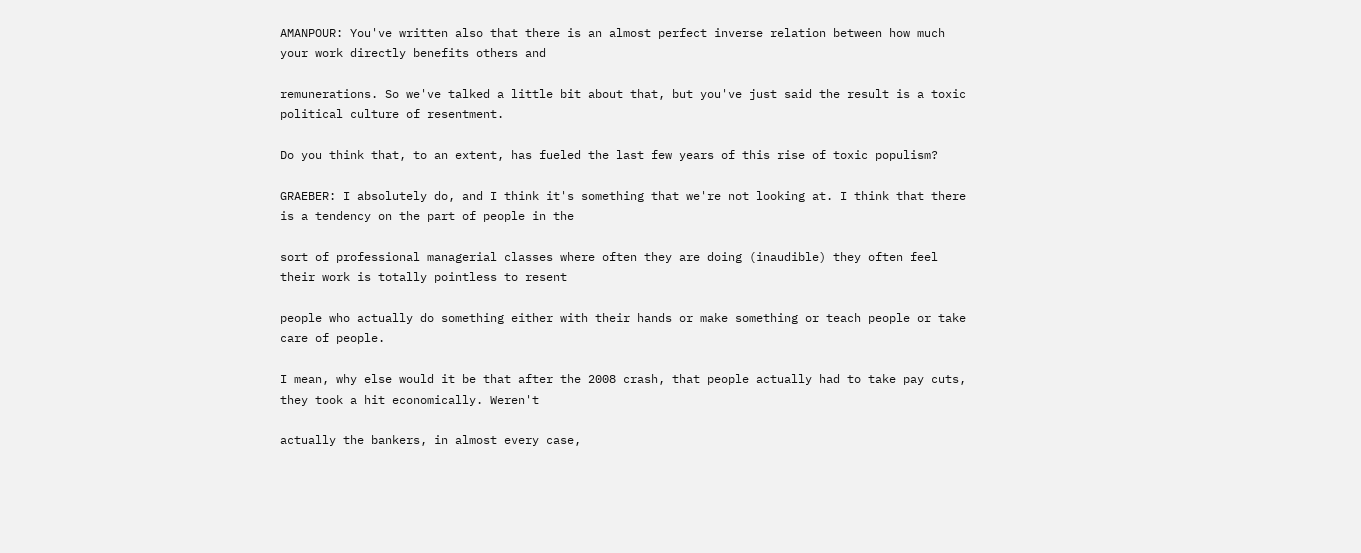AMANPOUR: You've written also that there is an almost perfect inverse relation between how much your work directly benefits others and

remunerations. So we've talked a little bit about that, but you've just said the result is a toxic political culture of resentment.

Do you think that, to an extent, has fueled the last few years of this rise of toxic populism?

GRAEBER: I absolutely do, and I think it's something that we're not looking at. I think that there is a tendency on the part of people in the

sort of professional managerial classes where often they are doing (inaudible) they often feel their work is totally pointless to resent

people who actually do something either with their hands or make something or teach people or take care of people.

I mean, why else would it be that after the 2008 crash, that people actually had to take pay cuts, they took a hit economically. Weren't

actually the bankers, in almost every case,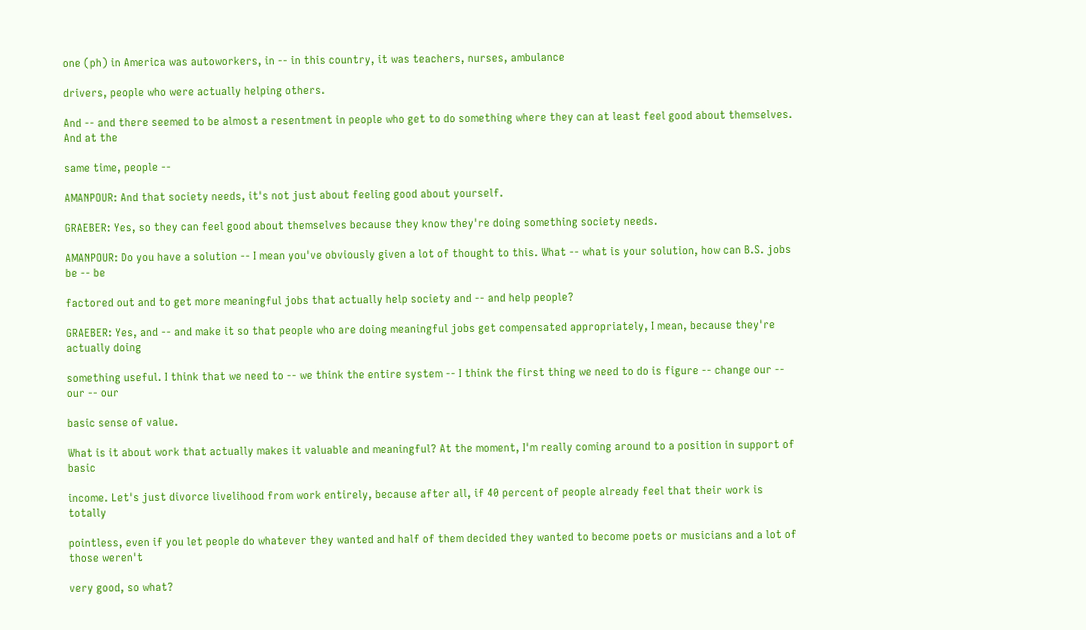one (ph) in America was autoworkers, in -- in this country, it was teachers, nurses, ambulance

drivers, people who were actually helping others.

And -- and there seemed to be almost a resentment in people who get to do something where they can at least feel good about themselves. And at the

same time, people --

AMANPOUR: And that society needs, it's not just about feeling good about yourself.

GRAEBER: Yes, so they can feel good about themselves because they know they're doing something society needs.

AMANPOUR: Do you have a solution -- I mean you've obviously given a lot of thought to this. What -- what is your solution, how can B.S. jobs be -- be

factored out and to get more meaningful jobs that actually help society and -- and help people?

GRAEBER: Yes, and -- and make it so that people who are doing meaningful jobs get compensated appropriately, I mean, because they're actually doing

something useful. I think that we need to -- we think the entire system -- I think the first thing we need to do is figure -- change our -- our -- our

basic sense of value.

What is it about work that actually makes it valuable and meaningful? At the moment, I'm really coming around to a position in support of basic

income. Let's just divorce livelihood from work entirely, because after all, if 40 percent of people already feel that their work is totally

pointless, even if you let people do whatever they wanted and half of them decided they wanted to become poets or musicians and a lot of those weren't

very good, so what?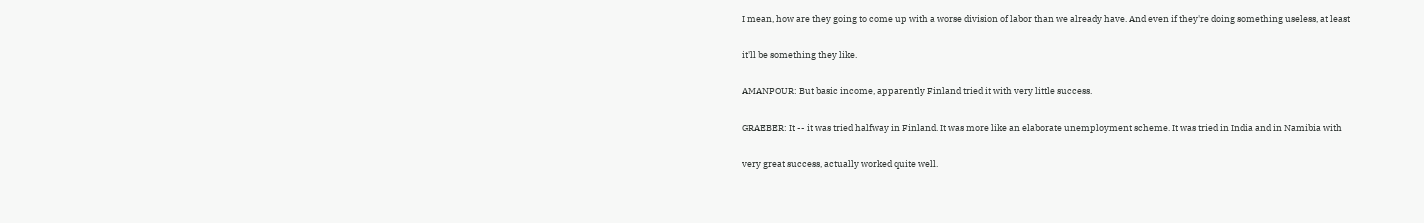I mean, how are they going to come up with a worse division of labor than we already have. And even if they're doing something useless, at least

it'll be something they like.

AMANPOUR: But basic income, apparently Finland tried it with very little success.

GRAEBER: It -- it was tried halfway in Finland. It was more like an elaborate unemployment scheme. It was tried in India and in Namibia with

very great success, actually worked quite well.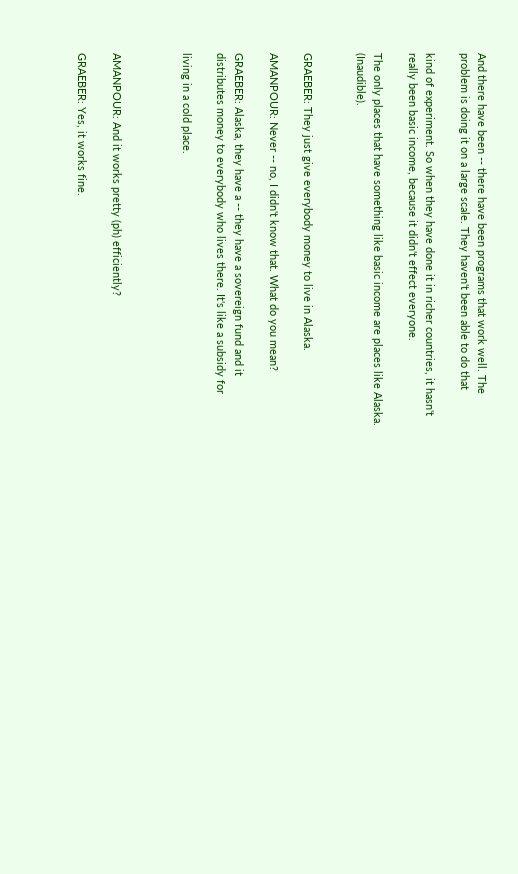And there have been -- there have been programs that work well. The problem is doing it on a large scale. They haven't been able to do that

kind of experiment. So when they have done it in richer countries, it hasn't really been basic income, because it didn't effect everyone.

The only places that have something like basic income are places like Alaska. (Inaudible).


GRAEBER: They just give everybody money to live in Alaska.

AMANPOUR: Never -- no, I didn't know that. What do you mean?

GRAEBER: Alaska, they have a -- they have a sovereign fund and it distributes money to everybody who lives there. It's like a subsidy for

living in a cold place.



AMANPOUR: And it works pretty (ph) efficiently?

GRAEBER: Yes, it works fine.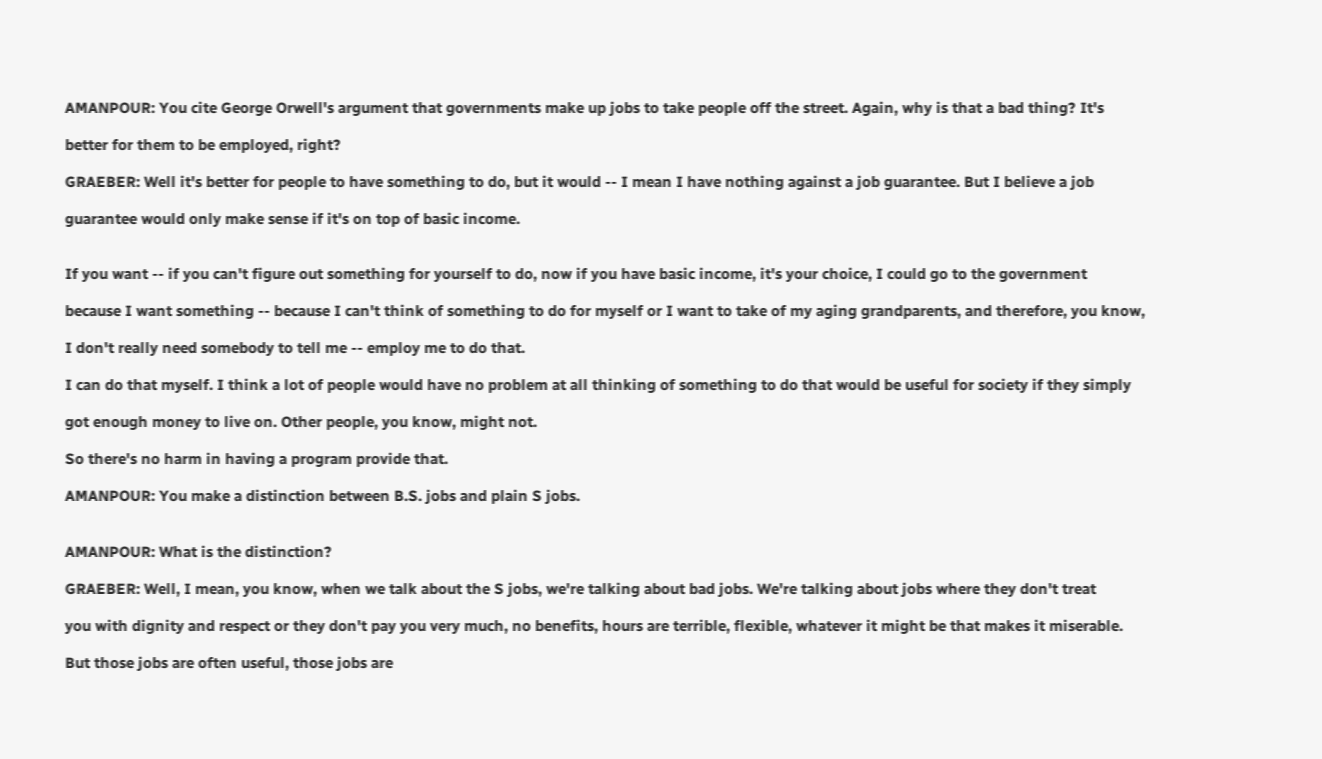AMANPOUR: You cite George Orwell's argument that governments make up jobs to take people off the street. Again, why is that a bad thing? It's

better for them to be employed, right?

GRAEBER: Well it's better for people to have something to do, but it would -- I mean I have nothing against a job guarantee. But I believe a job

guarantee would only make sense if it's on top of basic income.


If you want -- if you can't figure out something for yourself to do, now if you have basic income, it's your choice, I could go to the government

because I want something -- because I can't think of something to do for myself or I want to take of my aging grandparents, and therefore, you know,

I don't really need somebody to tell me -- employ me to do that.

I can do that myself. I think a lot of people would have no problem at all thinking of something to do that would be useful for society if they simply

got enough money to live on. Other people, you know, might not.

So there's no harm in having a program provide that.

AMANPOUR: You make a distinction between B.S. jobs and plain S jobs.


AMANPOUR: What is the distinction?

GRAEBER: Well, I mean, you know, when we talk about the S jobs, we're talking about bad jobs. We're talking about jobs where they don't treat

you with dignity and respect or they don't pay you very much, no benefits, hours are terrible, flexible, whatever it might be that makes it miserable.

But those jobs are often useful, those jobs are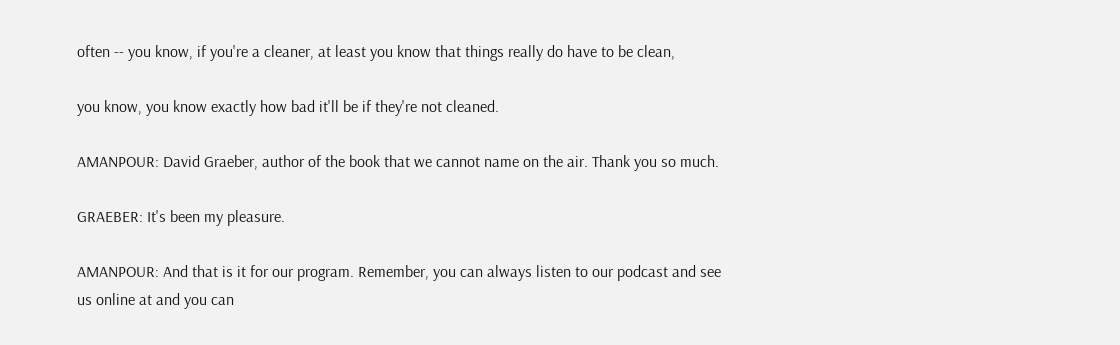often -- you know, if you're a cleaner, at least you know that things really do have to be clean,

you know, you know exactly how bad it'll be if they're not cleaned.

AMANPOUR: David Graeber, author of the book that we cannot name on the air. Thank you so much.

GRAEBER: It's been my pleasure.

AMANPOUR: And that is it for our program. Remember, you can always listen to our podcast and see us online at and you can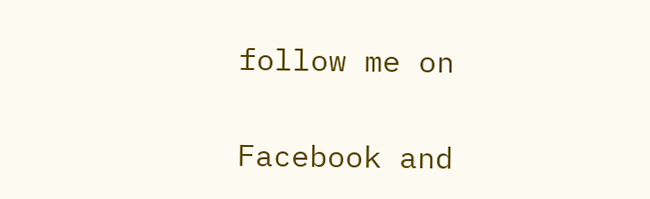follow me on

Facebook and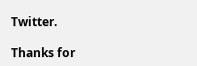Twitter.

Thanks for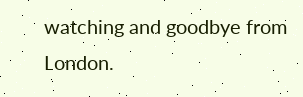watching and goodbye from London.